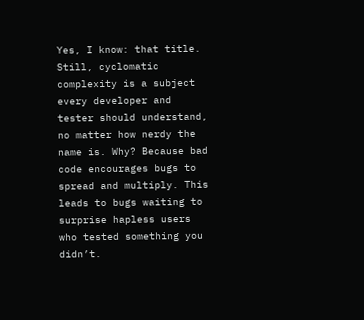Yes, I know: that title. Still, cyclomatic complexity is a subject every developer and tester should understand, no matter how nerdy the name is. Why? Because bad code encourages bugs to spread and multiply. This leads to bugs waiting to surprise hapless users who tested something you didn’t.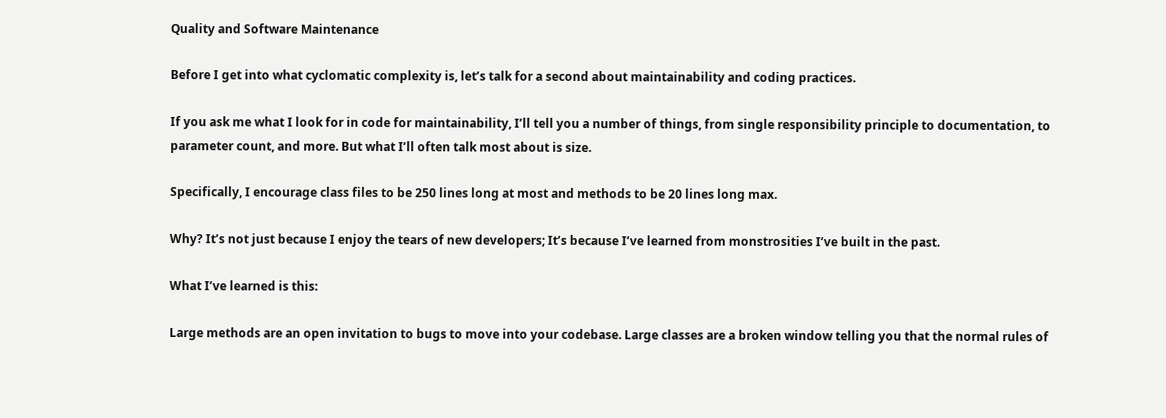Quality and Software Maintenance

Before I get into what cyclomatic complexity is, let’s talk for a second about maintainability and coding practices.

If you ask me what I look for in code for maintainability, I’ll tell you a number of things, from single responsibility principle to documentation, to parameter count, and more. But what I’ll often talk most about is size.

Specifically, I encourage class files to be 250 lines long at most and methods to be 20 lines long max.

Why? It’s not just because I enjoy the tears of new developers; It’s because I’ve learned from monstrosities I’ve built in the past.

What I’ve learned is this:

Large methods are an open invitation to bugs to move into your codebase. Large classes are a broken window telling you that the normal rules of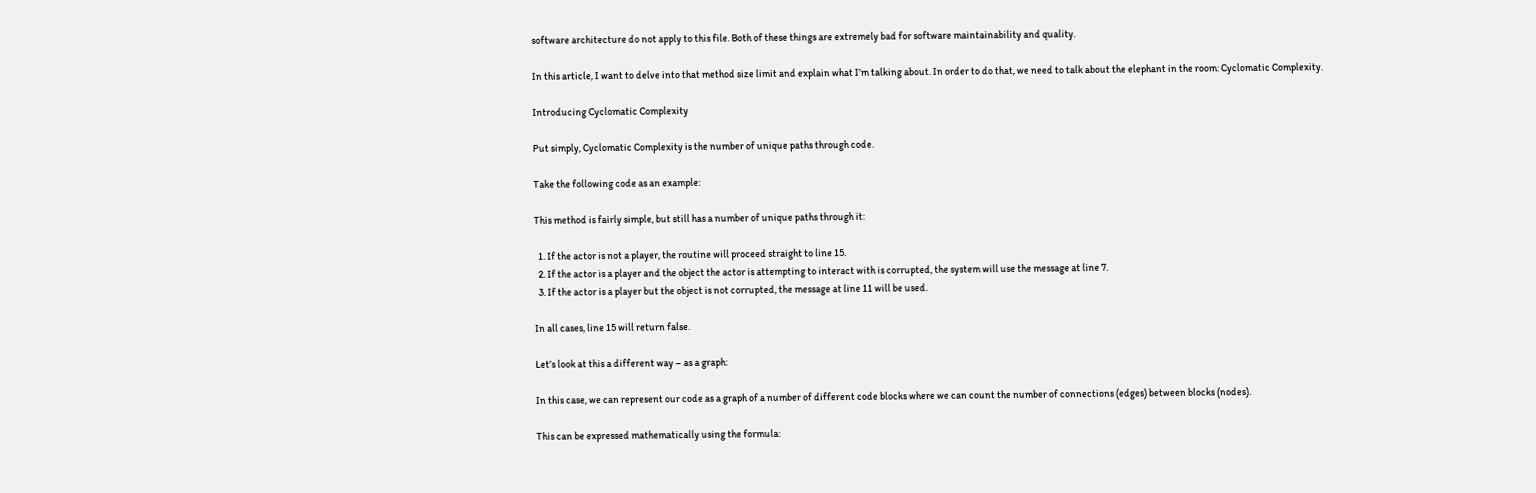software architecture do not apply to this file. Both of these things are extremely bad for software maintainability and quality.

In this article, I want to delve into that method size limit and explain what I’m talking about. In order to do that, we need to talk about the elephant in the room: Cyclomatic Complexity.

Introducing Cyclomatic Complexity

Put simply, Cyclomatic Complexity is the number of unique paths through code.

Take the following code as an example:

This method is fairly simple, but still has a number of unique paths through it:

  1. If the actor is not a player, the routine will proceed straight to line 15.
  2. If the actor is a player and the object the actor is attempting to interact with is corrupted, the system will use the message at line 7.
  3. If the actor is a player but the object is not corrupted, the message at line 11 will be used.

In all cases, line 15 will return false.

Let’s look at this a different way – as a graph:

In this case, we can represent our code as a graph of a number of different code blocks where we can count the number of connections (edges) between blocks (nodes).

This can be expressed mathematically using the formula: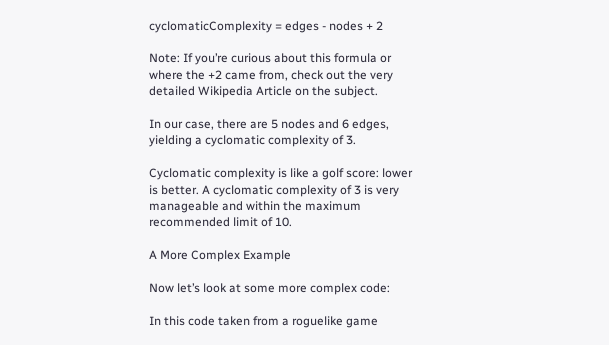cyclomaticComplexity = edges - nodes + 2

Note: If you’re curious about this formula or where the +2 came from, check out the very detailed Wikipedia Article on the subject.

In our case, there are 5 nodes and 6 edges, yielding a cyclomatic complexity of 3.

Cyclomatic complexity is like a golf score: lower is better. A cyclomatic complexity of 3 is very manageable and within the maximum recommended limit of 10.

A More Complex Example

Now let’s look at some more complex code:

In this code taken from a roguelike game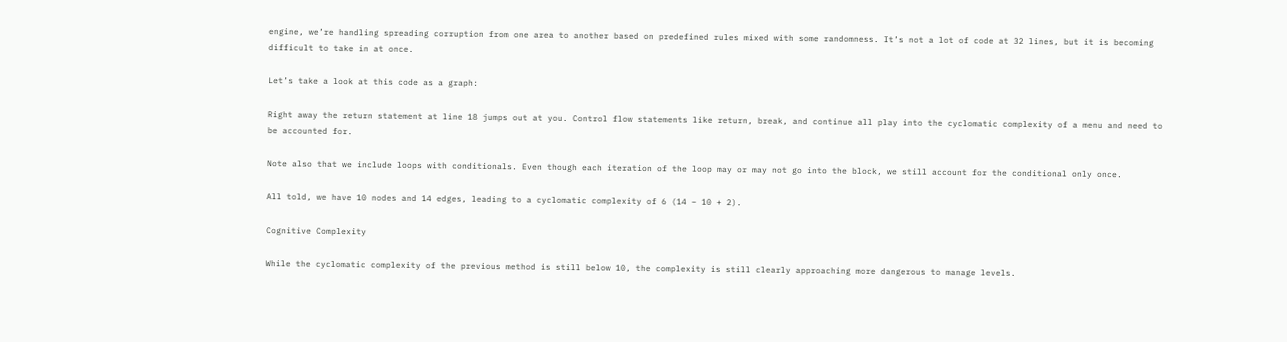engine, we’re handling spreading corruption from one area to another based on predefined rules mixed with some randomness. It’s not a lot of code at 32 lines, but it is becoming difficult to take in at once.

Let’s take a look at this code as a graph:

Right away the return statement at line 18 jumps out at you. Control flow statements like return, break, and continue all play into the cyclomatic complexity of a menu and need to be accounted for.

Note also that we include loops with conditionals. Even though each iteration of the loop may or may not go into the block, we still account for the conditional only once.

All told, we have 10 nodes and 14 edges, leading to a cyclomatic complexity of 6 (14 – 10 + 2).

Cognitive Complexity

While the cyclomatic complexity of the previous method is still below 10, the complexity is still clearly approaching more dangerous to manage levels.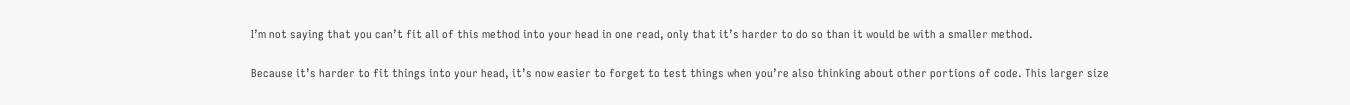I’m not saying that you can’t fit all of this method into your head in one read, only that it’s harder to do so than it would be with a smaller method.

Because it’s harder to fit things into your head, it’s now easier to forget to test things when you’re also thinking about other portions of code. This larger size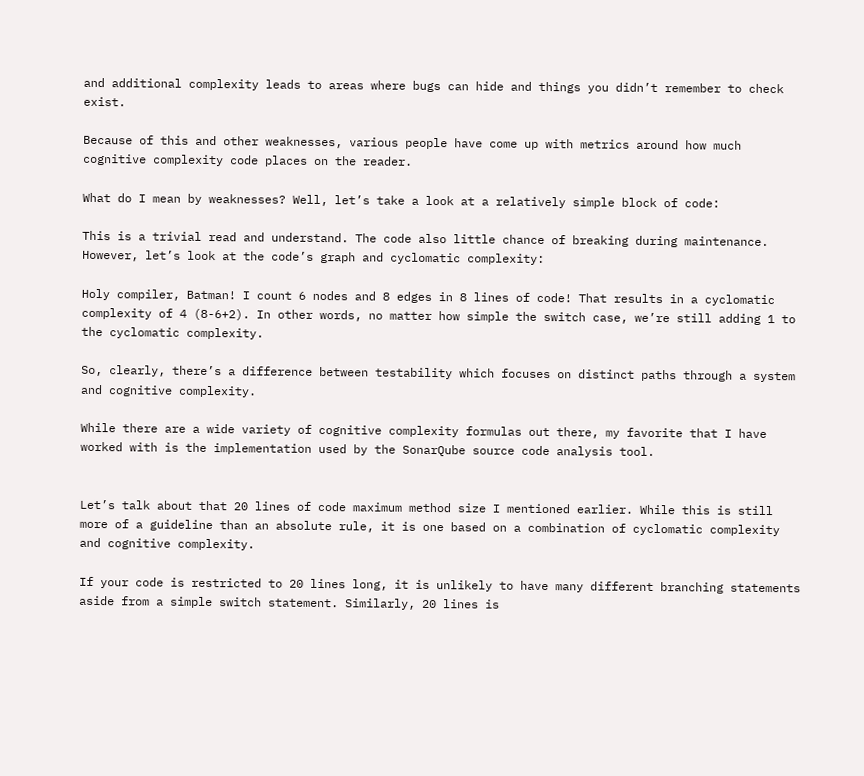and additional complexity leads to areas where bugs can hide and things you didn’t remember to check exist.

Because of this and other weaknesses, various people have come up with metrics around how much cognitive complexity code places on the reader.

What do I mean by weaknesses? Well, let’s take a look at a relatively simple block of code:

This is a trivial read and understand. The code also little chance of breaking during maintenance. However, let’s look at the code’s graph and cyclomatic complexity:

Holy compiler, Batman! I count 6 nodes and 8 edges in 8 lines of code! That results in a cyclomatic complexity of 4 (8-6+2). In other words, no matter how simple the switch case, we’re still adding 1 to the cyclomatic complexity.

So, clearly, there’s a difference between testability which focuses on distinct paths through a system and cognitive complexity.

While there are a wide variety of cognitive complexity formulas out there, my favorite that I have worked with is the implementation used by the SonarQube source code analysis tool.


Let’s talk about that 20 lines of code maximum method size I mentioned earlier. While this is still more of a guideline than an absolute rule, it is one based on a combination of cyclomatic complexity and cognitive complexity.

If your code is restricted to 20 lines long, it is unlikely to have many different branching statements aside from a simple switch statement. Similarly, 20 lines is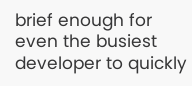brief enough for even the busiest developer to quickly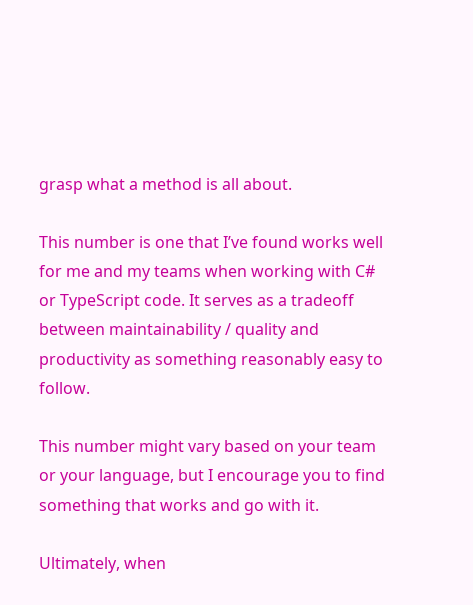grasp what a method is all about.

This number is one that I’ve found works well for me and my teams when working with C# or TypeScript code. It serves as a tradeoff between maintainability / quality and productivity as something reasonably easy to follow.

This number might vary based on your team or your language, but I encourage you to find something that works and go with it.

Ultimately, when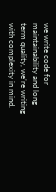we write code for maintainability and long term quality, we’re writing with complexity in mind.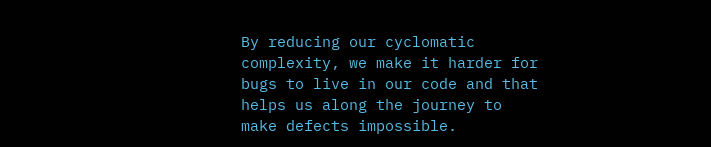By reducing our cyclomatic complexity, we make it harder for bugs to live in our code and that helps us along the journey to make defects impossible.